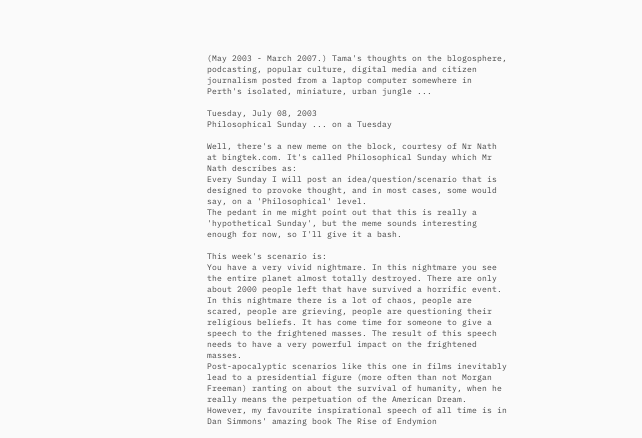(May 2003 - March 2007.) Tama's thoughts on the blogosphere, podcasting, popular culture, digital media and citizen journalism posted from a laptop computer somewhere in Perth's isolated, miniature, urban jungle ...

Tuesday, July 08, 2003
Philosophical Sunday ... on a Tuesday

Well, there's a new meme on the block, courtesy of Nr Nath at bingtek.com. It's called Philosophical Sunday which Mr Nath describes as:
Every Sunday I will post an idea/question/scenario that is designed to provoke thought, and in most cases, some would say, on a 'Philosophical' level.
The pedant in me might point out that this is really a 'hypothetical Sunday', but the meme sounds interesting enough for now, so I'll give it a bash.

This week's scenario is:
You have a very vivid nightmare. In this nightmare you see the entire planet almost totally destroyed. There are only about 2000 people left that have survived a horrific event. In this nightmare there is a lot of chaos, people are scared, people are grieving, people are questioning their religious beliefs. It has come time for someone to give a speech to the frightened masses. The result of this speech needs to have a very powerful impact on the frightened masses.
Post-apocalyptic scenarios like this one in films inevitably lead to a presidential figure (more often than not Morgan Freeman) ranting on about the survival of humanity, when he really means the perpetuation of the American Dream. However, my favourite inspirational speech of all time is in Dan Simmons' amazing book The Rise of Endymion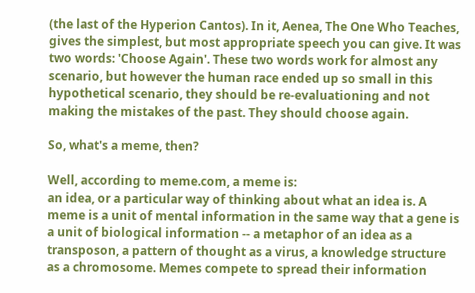(the last of the Hyperion Cantos). In it, Aenea, The One Who Teaches, gives the simplest, but most appropriate speech you can give. It was two words: 'Choose Again'. These two words work for almost any scenario, but however the human race ended up so small in this hypothetical scenario, they should be re-evaluationing and not making the mistakes of the past. They should choose again.

So, what's a meme, then?

Well, according to meme.com, a meme is:
an idea, or a particular way of thinking about what an idea is. A meme is a unit of mental information in the same way that a gene is a unit of biological information -- a metaphor of an idea as a transposon, a pattern of thought as a virus, a knowledge structure as a chromosome. Memes compete to spread their information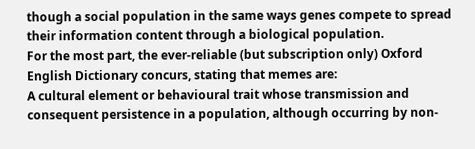though a social population in the same ways genes compete to spread their information content through a biological population.
For the most part, the ever-reliable (but subscription only) Oxford English Dictionary concurs, stating that memes are:
A cultural element or behavioural trait whose transmission and consequent persistence in a population, although occurring by non-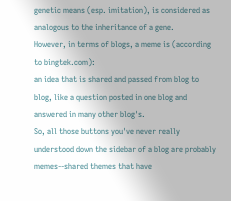genetic means (esp. imitation), is considered as analogous to the inheritance of a gene.
However, in terms of blogs, a meme is (according to bingtek.com):
an idea that is shared and passed from blog to blog, like a question posted in one blog and answered in many other blog's.
So, all those buttons you've never really understood down the sidebar of a blog are probably memes--shared themes that have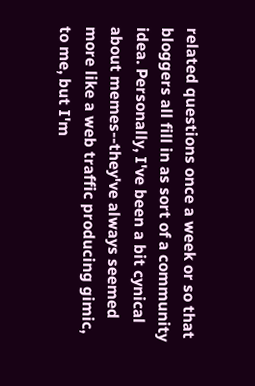related questions once a week or so that bloggers all fill in as sort of a community idea. Personally, I've been a bit cynical about memes--they've always seemed more like a web traffic producing gimic, to me, but I'm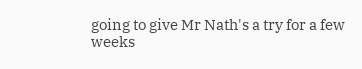going to give Mr Nath's a try for a few weeks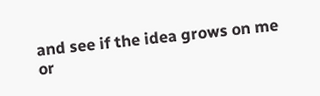and see if the idea grows on me or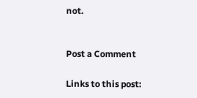not.


Post a Comment

Links to this post: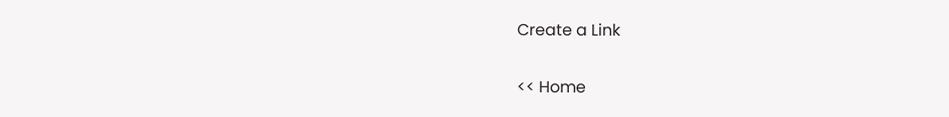Create a Link

<< Home